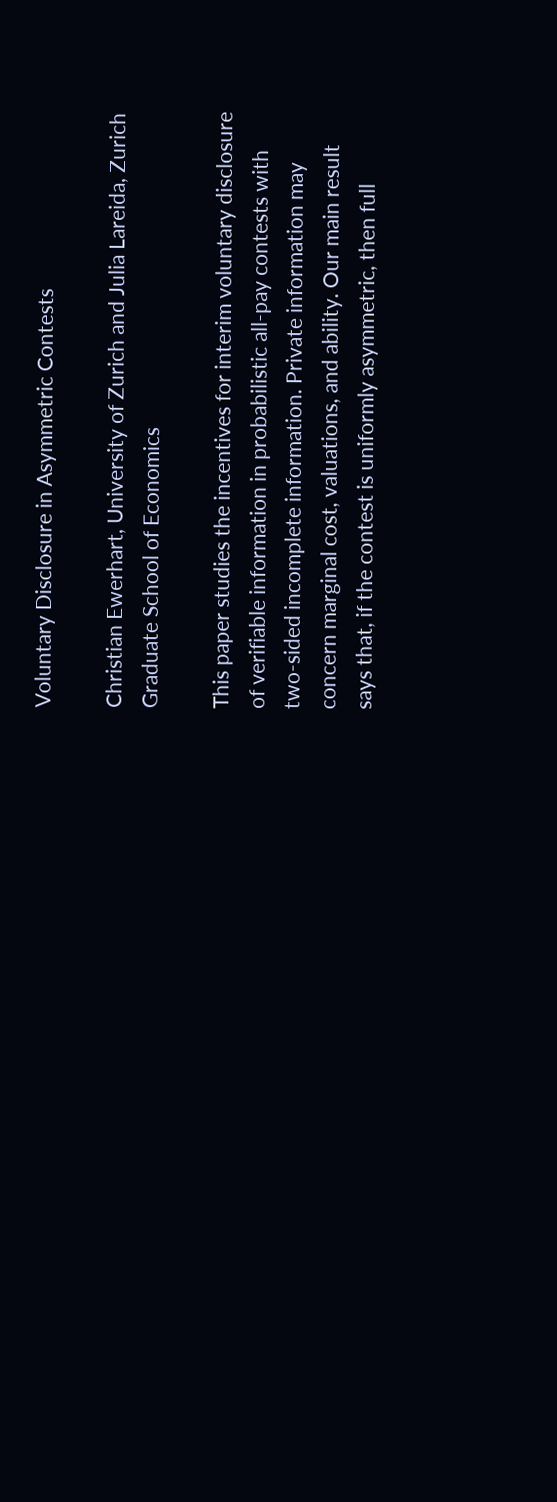Voluntary Disclosure in Asymmetric Contests

Christian Ewerhart, University of Zurich and Julia Lareida, Zurich Graduate School of Economics

This paper studies the incentives for interim voluntary disclosure of verifiable information in probabilistic all-pay contests with two-sided incomplete information. Private information may concern marginal cost, valuations, and ability. Our main result says that, if the contest is uniformly asymmetric, then full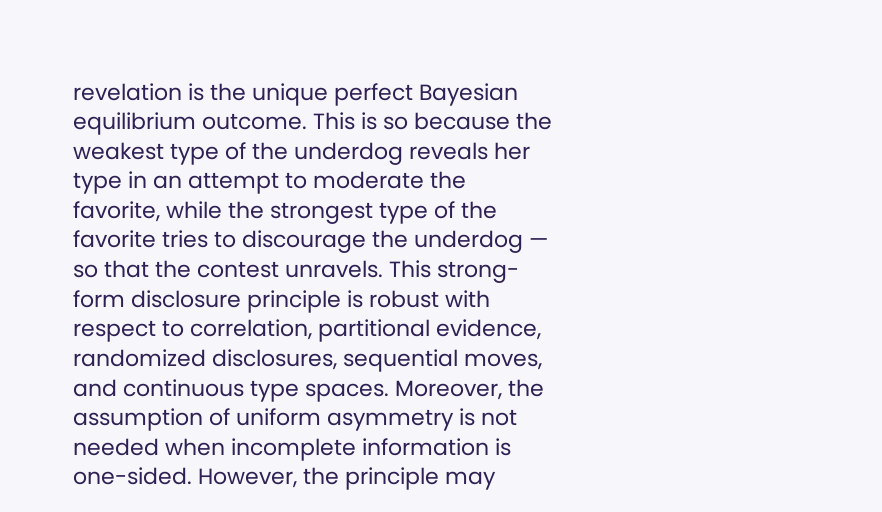revelation is the unique perfect Bayesian equilibrium outcome. This is so because the weakest type of the underdog reveals her type in an attempt to moderate the favorite, while the strongest type of the favorite tries to discourage the underdog — so that the contest unravels. This strong-form disclosure principle is robust with respect to correlation, partitional evidence, randomized disclosures, sequential moves, and continuous type spaces. Moreover, the assumption of uniform asymmetry is not needed when incomplete information is one-sided. However, the principle may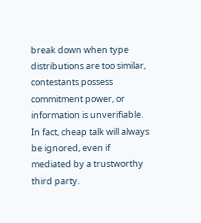break down when type distributions are too similar, contestants possess commitment power, or information is unverifiable. In fact, cheap talk will always be ignored, even if mediated by a trustworthy third party.